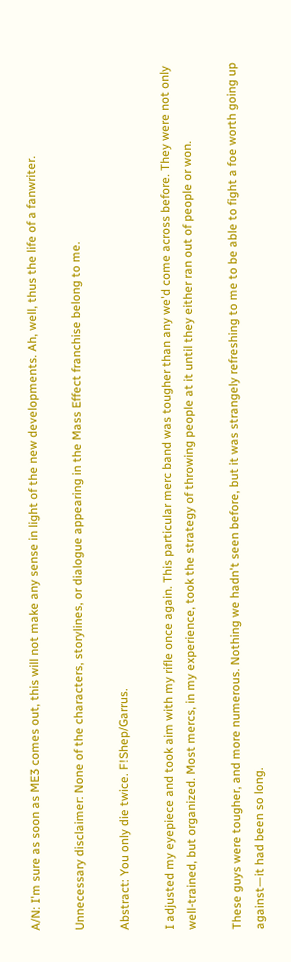A/N: I'm sure as soon as ME3 comes out, this will not make any sense in light of the new developments. Ah, well, thus the life of a fanwriter.

Unnecessary disclaimer: None of the characters, storylines, or dialogue appearing in the Mass Effect franchise belong to me.

Abstract: You only die twice. F!Shep/Garrus.

I adjusted my eyepiece and took aim with my rifle once again. This particular merc band was tougher than any we'd come across before. They were not only well-trained, but organized. Most mercs, in my experience, took the strategy of throwing people at it until they either ran out of people or won.

These guys were tougher, and more numerous. Nothing we hadn't seen before, but it was strangely refreshing to me to be able to fight a foe worth going up against—it had been so long.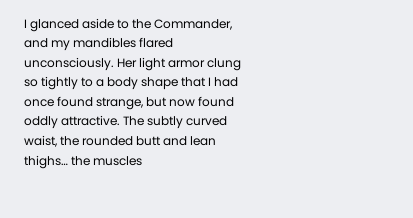I glanced aside to the Commander, and my mandibles flared unconsciously. Her light armor clung so tightly to a body shape that I had once found strange, but now found oddly attractive. The subtly curved waist, the rounded butt and lean thighs… the muscles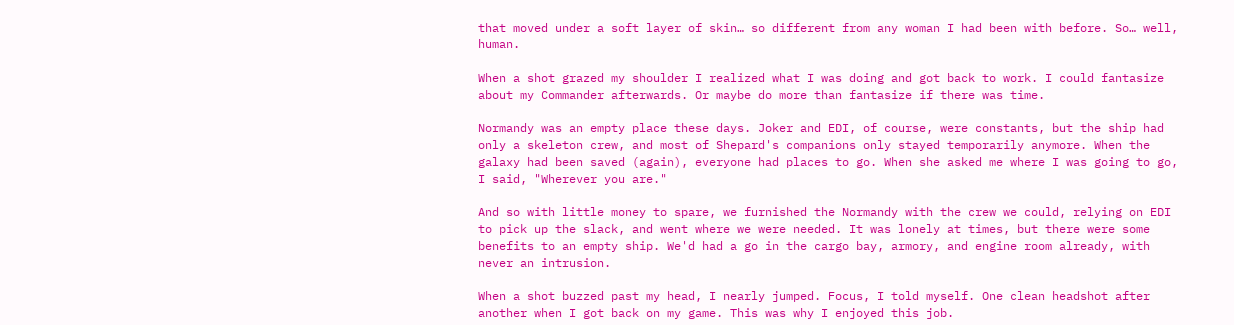that moved under a soft layer of skin… so different from any woman I had been with before. So… well, human.

When a shot grazed my shoulder I realized what I was doing and got back to work. I could fantasize about my Commander afterwards. Or maybe do more than fantasize if there was time.

Normandy was an empty place these days. Joker and EDI, of course, were constants, but the ship had only a skeleton crew, and most of Shepard's companions only stayed temporarily anymore. When the galaxy had been saved (again), everyone had places to go. When she asked me where I was going to go, I said, "Wherever you are."

And so with little money to spare, we furnished the Normandy with the crew we could, relying on EDI to pick up the slack, and went where we were needed. It was lonely at times, but there were some benefits to an empty ship. We'd had a go in the cargo bay, armory, and engine room already, with never an intrusion.

When a shot buzzed past my head, I nearly jumped. Focus, I told myself. One clean headshot after another when I got back on my game. This was why I enjoyed this job.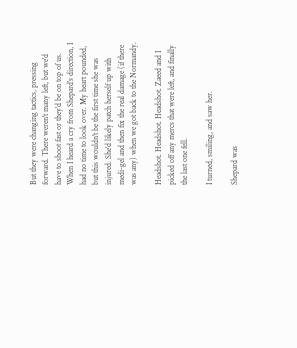But they were changing tactics, pressing forward. There weren't many left, but we'd have to shoot fast or they'd be on top of us. When I heard a cry from Shepard's direction, I had no time to look over. My heart pounded, but this wouldn't be the first time she was injured. She'd likely patch herself up with medi-gel and then fix the real damage (if there was any) when we got back to the Normandy.

Headshot. Headshot. Headshot. Zaeed and I picked off any mercs that were left, and finally the last one fell.

I turned, smiling, and saw her.

Shepard was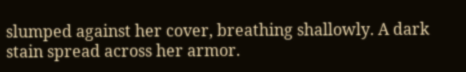slumped against her cover, breathing shallowly. A dark stain spread across her armor.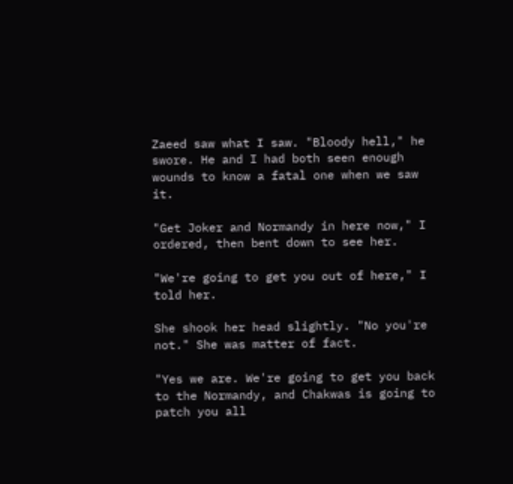Zaeed saw what I saw. "Bloody hell," he swore. He and I had both seen enough wounds to know a fatal one when we saw it.

"Get Joker and Normandy in here now," I ordered, then bent down to see her.

"We're going to get you out of here," I told her.

She shook her head slightly. "No you're not." She was matter of fact.

"Yes we are. We're going to get you back to the Normandy, and Chakwas is going to patch you all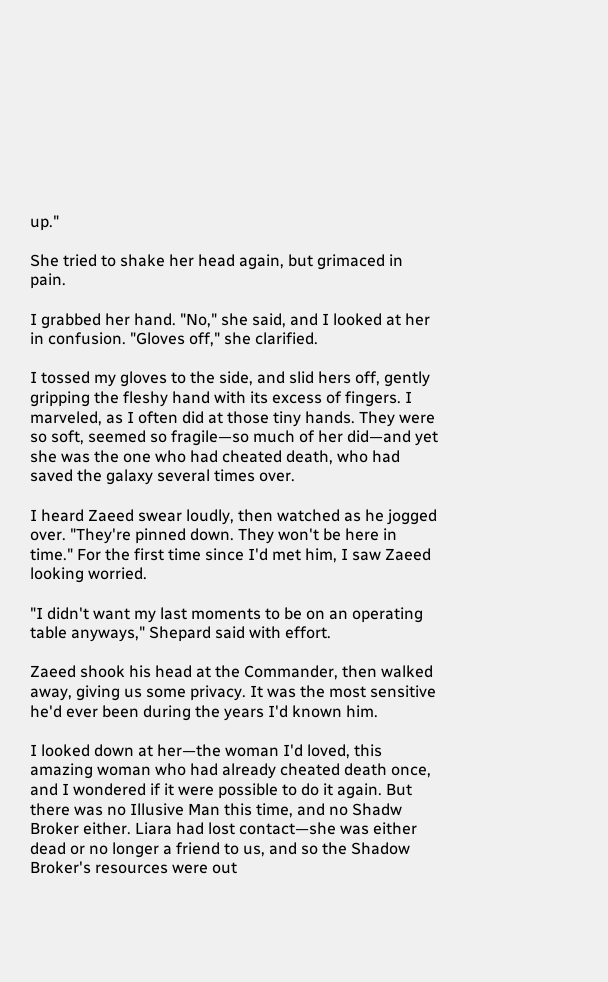up."

She tried to shake her head again, but grimaced in pain.

I grabbed her hand. "No," she said, and I looked at her in confusion. "Gloves off," she clarified.

I tossed my gloves to the side, and slid hers off, gently gripping the fleshy hand with its excess of fingers. I marveled, as I often did at those tiny hands. They were so soft, seemed so fragile—so much of her did—and yet she was the one who had cheated death, who had saved the galaxy several times over.

I heard Zaeed swear loudly, then watched as he jogged over. "They're pinned down. They won't be here in time." For the first time since I'd met him, I saw Zaeed looking worried.

"I didn't want my last moments to be on an operating table anyways," Shepard said with effort.

Zaeed shook his head at the Commander, then walked away, giving us some privacy. It was the most sensitive he'd ever been during the years I'd known him.

I looked down at her—the woman I'd loved, this amazing woman who had already cheated death once, and I wondered if it were possible to do it again. But there was no Illusive Man this time, and no Shadw Broker either. Liara had lost contact—she was either dead or no longer a friend to us, and so the Shadow Broker's resources were out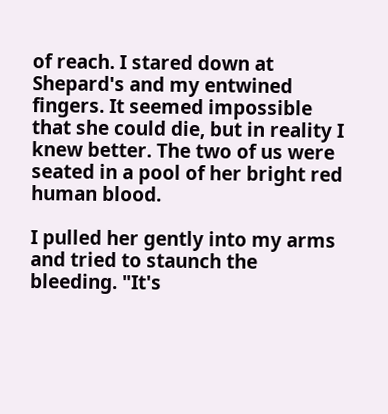of reach. I stared down at Shepard's and my entwined fingers. It seemed impossible that she could die, but in reality I knew better. The two of us were seated in a pool of her bright red human blood.

I pulled her gently into my arms and tried to staunch the bleeding. "It's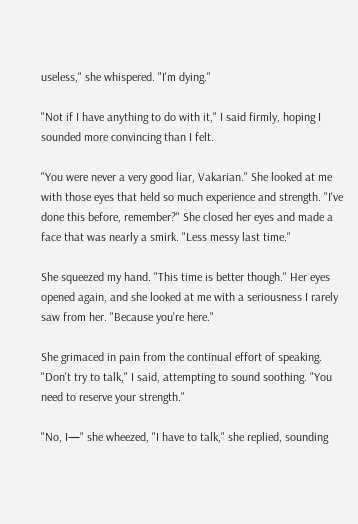useless," she whispered. "I'm dying."

"Not if I have anything to do with it," I said firmly, hoping I sounded more convincing than I felt.

"You were never a very good liar, Vakarian." She looked at me with those eyes that held so much experience and strength. "I've done this before, remember?" She closed her eyes and made a face that was nearly a smirk. "Less messy last time."

She squeezed my hand. "This time is better though." Her eyes opened again, and she looked at me with a seriousness I rarely saw from her. "Because you're here."

She grimaced in pain from the continual effort of speaking. "Don't try to talk," I said, attempting to sound soothing. "You need to reserve your strength."

"No, I—" she wheezed, "I have to talk," she replied, sounding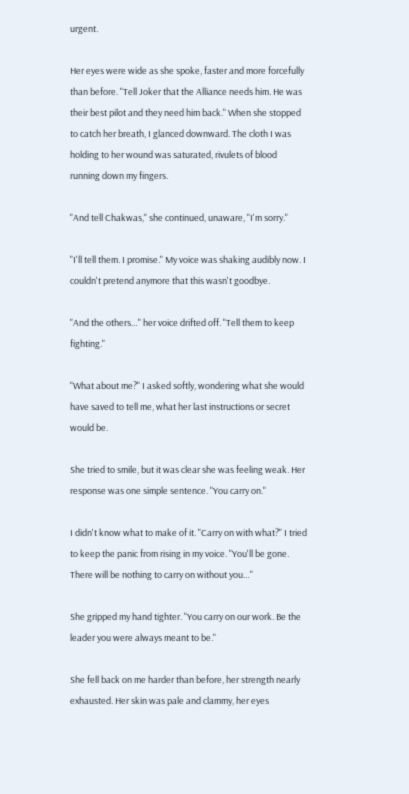urgent.

Her eyes were wide as she spoke, faster and more forcefully than before. "Tell Joker that the Alliance needs him. He was their best pilot and they need him back." When she stopped to catch her breath, I glanced downward. The cloth I was holding to her wound was saturated, rivulets of blood running down my fingers.

"And tell Chakwas," she continued, unaware, "I'm sorry."

"I'll tell them. I promise." My voice was shaking audibly now. I couldn't pretend anymore that this wasn't goodbye.

"And the others…" her voice drifted off. "Tell them to keep fighting."

"What about me?" I asked softly, wondering what she would have saved to tell me, what her last instructions or secret would be.

She tried to smile, but it was clear she was feeling weak. Her response was one simple sentence. "You carry on."

I didn't know what to make of it. "Carry on with what?" I tried to keep the panic from rising in my voice. "You'll be gone. There will be nothing to carry on without you…"

She gripped my hand tighter. "You carry on our work. Be the leader you were always meant to be."

She fell back on me harder than before, her strength nearly exhausted. Her skin was pale and clammy, her eyes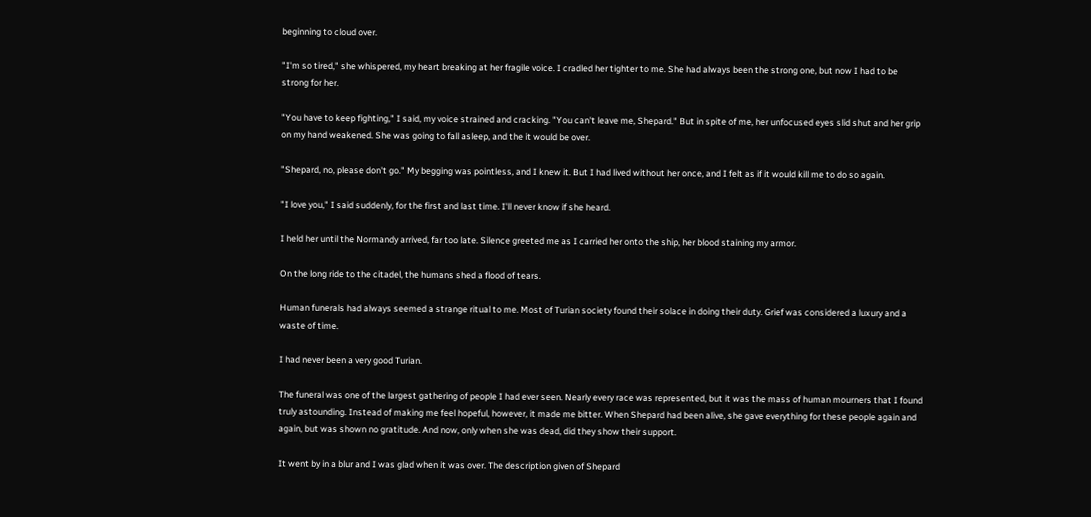beginning to cloud over.

"I'm so tired," she whispered, my heart breaking at her fragile voice. I cradled her tighter to me. She had always been the strong one, but now I had to be strong for her.

"You have to keep fighting," I said, my voice strained and cracking. "You can't leave me, Shepard." But in spite of me, her unfocused eyes slid shut and her grip on my hand weakened. She was going to fall asleep, and the it would be over.

"Shepard, no, please don't go." My begging was pointless, and I knew it. But I had lived without her once, and I felt as if it would kill me to do so again.

"I love you," I said suddenly, for the first and last time. I'll never know if she heard.

I held her until the Normandy arrived, far too late. Silence greeted me as I carried her onto the ship, her blood staining my armor.

On the long ride to the citadel, the humans shed a flood of tears.

Human funerals had always seemed a strange ritual to me. Most of Turian society found their solace in doing their duty. Grief was considered a luxury and a waste of time.

I had never been a very good Turian.

The funeral was one of the largest gathering of people I had ever seen. Nearly every race was represented, but it was the mass of human mourners that I found truly astounding. Instead of making me feel hopeful, however, it made me bitter. When Shepard had been alive, she gave everything for these people again and again, but was shown no gratitude. And now, only when she was dead, did they show their support.

It went by in a blur and I was glad when it was over. The description given of Shepard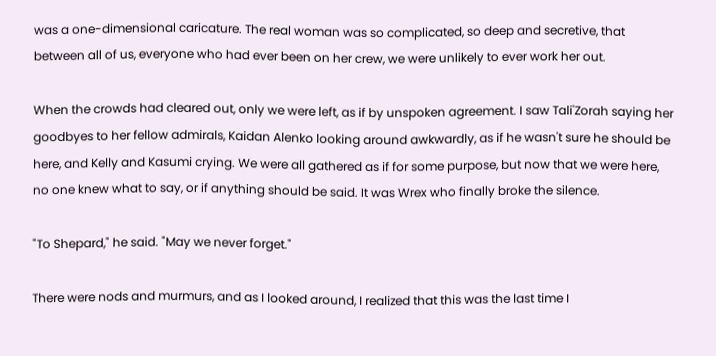was a one-dimensional caricature. The real woman was so complicated, so deep and secretive, that between all of us, everyone who had ever been on her crew, we were unlikely to ever work her out.

When the crowds had cleared out, only we were left, as if by unspoken agreement. I saw Tali'Zorah saying her goodbyes to her fellow admirals, Kaidan Alenko looking around awkwardly, as if he wasn't sure he should be here, and Kelly and Kasumi crying. We were all gathered as if for some purpose, but now that we were here, no one knew what to say, or if anything should be said. It was Wrex who finally broke the silence.

"To Shepard," he said. "May we never forget."

There were nods and murmurs, and as I looked around, I realized that this was the last time I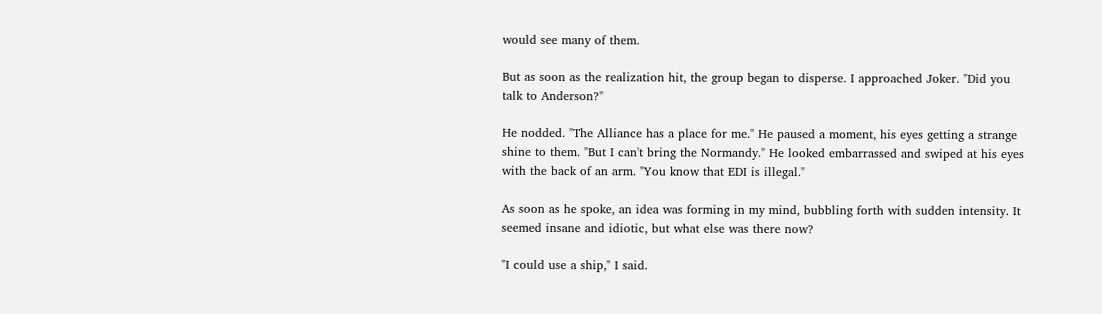would see many of them.

But as soon as the realization hit, the group began to disperse. I approached Joker. "Did you talk to Anderson?"

He nodded. "The Alliance has a place for me." He paused a moment, his eyes getting a strange shine to them. "But I can't bring the Normandy." He looked embarrassed and swiped at his eyes with the back of an arm. "You know that EDI is illegal."

As soon as he spoke, an idea was forming in my mind, bubbling forth with sudden intensity. It seemed insane and idiotic, but what else was there now?

"I could use a ship," I said.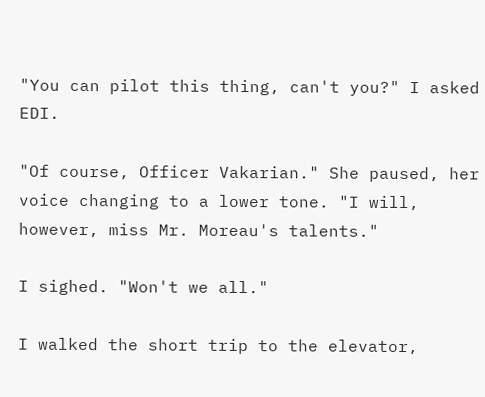"You can pilot this thing, can't you?" I asked EDI.

"Of course, Officer Vakarian." She paused, her voice changing to a lower tone. "I will, however, miss Mr. Moreau's talents."

I sighed. "Won't we all."

I walked the short trip to the elevator,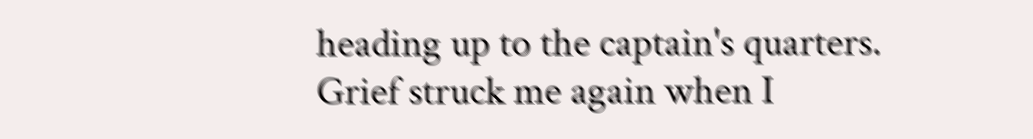heading up to the captain's quarters. Grief struck me again when I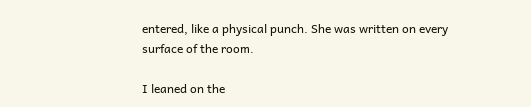entered, like a physical punch. She was written on every surface of the room.

I leaned on the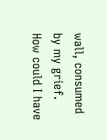wall, consumed by my grief. How could I have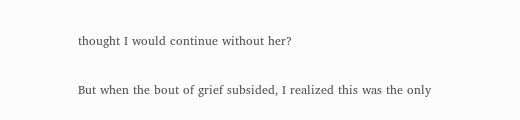thought I would continue without her?

But when the bout of grief subsided, I realized this was the only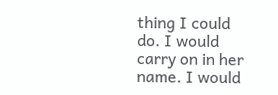thing I could do. I would carry on in her name. I would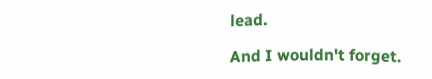lead.

And I wouldn't forget.